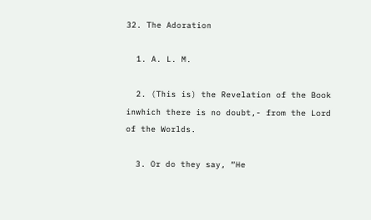32. The Adoration

  1. A. L. M.

  2. (This is) the Revelation of the Book inwhich there is no doubt,- from the Lord of the Worlds.

  3. Or do they say, “He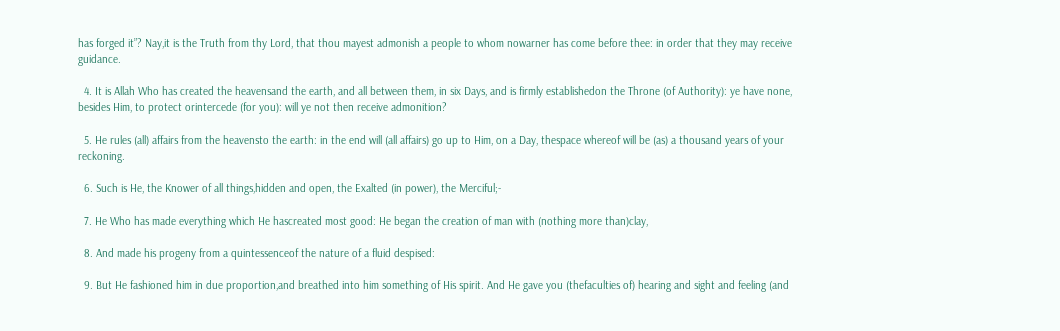has forged it”? Nay,it is the Truth from thy Lord, that thou mayest admonish a people to whom nowarner has come before thee: in order that they may receive guidance.

  4. It is Allah Who has created the heavensand the earth, and all between them, in six Days, and is firmly establishedon the Throne (of Authority): ye have none, besides Him, to protect orintercede (for you): will ye not then receive admonition?

  5. He rules (all) affairs from the heavensto the earth: in the end will (all affairs) go up to Him, on a Day, thespace whereof will be (as) a thousand years of your reckoning.

  6. Such is He, the Knower of all things,hidden and open, the Exalted (in power), the Merciful;-

  7. He Who has made everything which He hascreated most good: He began the creation of man with (nothing more than)clay,

  8. And made his progeny from a quintessenceof the nature of a fluid despised:

  9. But He fashioned him in due proportion,and breathed into him something of His spirit. And He gave you (thefaculties of) hearing and sight and feeling (and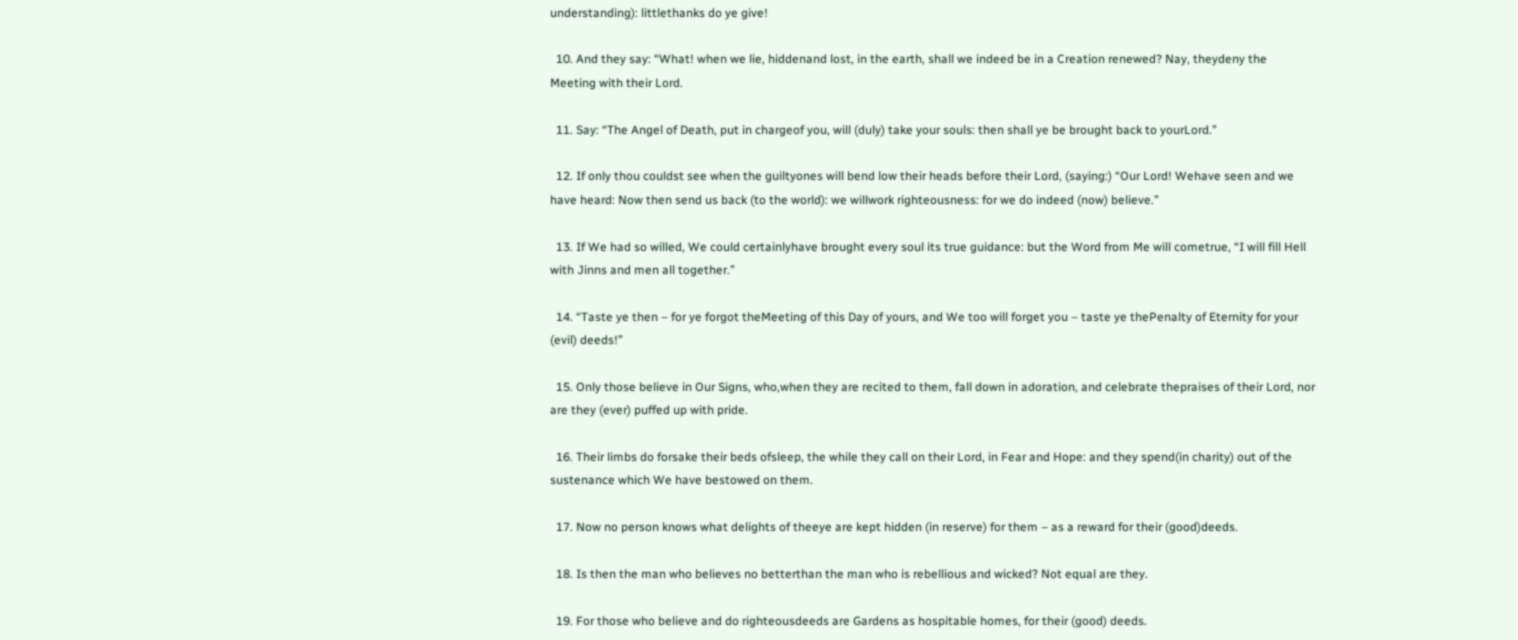understanding): littlethanks do ye give!

  10. And they say: “What! when we lie, hiddenand lost, in the earth, shall we indeed be in a Creation renewed? Nay, theydeny the Meeting with their Lord.

  11. Say: “The Angel of Death, put in chargeof you, will (duly) take your souls: then shall ye be brought back to yourLord.”

  12. If only thou couldst see when the guiltyones will bend low their heads before their Lord, (saying:) “Our Lord! Wehave seen and we have heard: Now then send us back (to the world): we willwork righteousness: for we do indeed (now) believe.”

  13. If We had so willed, We could certainlyhave brought every soul its true guidance: but the Word from Me will cometrue, “I will fill Hell with Jinns and men all together.”

  14. “Taste ye then – for ye forgot theMeeting of this Day of yours, and We too will forget you – taste ye thePenalty of Eternity for your (evil) deeds!”

  15. Only those believe in Our Signs, who,when they are recited to them, fall down in adoration, and celebrate thepraises of their Lord, nor are they (ever) puffed up with pride.

  16. Their limbs do forsake their beds ofsleep, the while they call on their Lord, in Fear and Hope: and they spend(in charity) out of the sustenance which We have bestowed on them.

  17. Now no person knows what delights of theeye are kept hidden (in reserve) for them – as a reward for their (good)deeds.

  18. Is then the man who believes no betterthan the man who is rebellious and wicked? Not equal are they.

  19. For those who believe and do righteousdeeds are Gardens as hospitable homes, for their (good) deeds.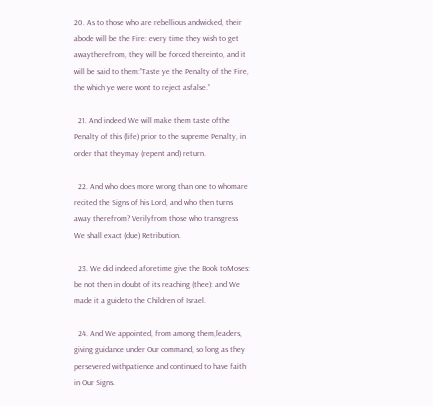20. As to those who are rebellious andwicked, their abode will be the Fire: every time they wish to get awaytherefrom, they will be forced thereinto, and it will be said to them:”Taste ye the Penalty of the Fire, the which ye were wont to reject asfalse.”

  21. And indeed We will make them taste ofthe Penalty of this (life) prior to the supreme Penalty, in order that theymay (repent and) return.

  22. And who does more wrong than one to whomare recited the Signs of his Lord, and who then turns away therefrom? Verilyfrom those who transgress We shall exact (due) Retribution.

  23. We did indeed aforetime give the Book toMoses: be not then in doubt of its reaching (thee): and We made it a guideto the Children of Israel.

  24. And We appointed, from among them,leaders, giving guidance under Our command, so long as they persevered withpatience and continued to have faith in Our Signs.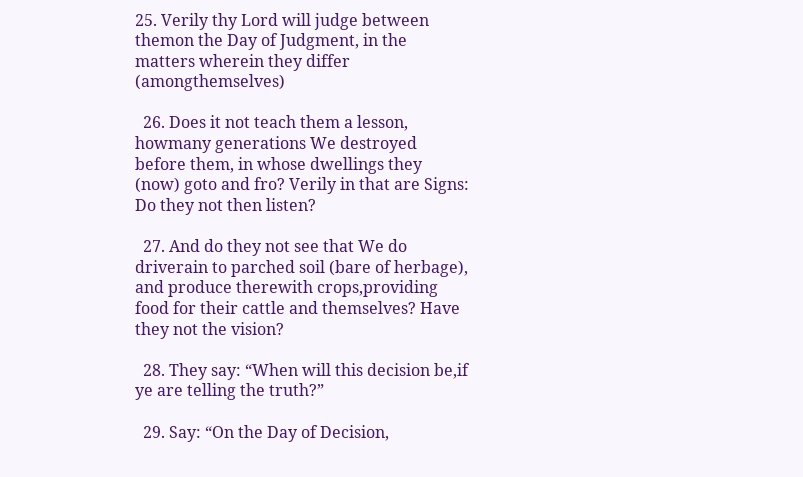25. Verily thy Lord will judge between themon the Day of Judgment, in the matters wherein they differ (amongthemselves)

  26. Does it not teach them a lesson, howmany generations We destroyed before them, in whose dwellings they (now) goto and fro? Verily in that are Signs: Do they not then listen?

  27. And do they not see that We do driverain to parched soil (bare of herbage), and produce therewith crops,providing food for their cattle and themselves? Have they not the vision?

  28. They say: “When will this decision be,if ye are telling the truth?”

  29. Say: “On the Day of Decision,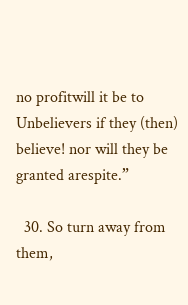no profitwill it be to Unbelievers if they (then) believe! nor will they be granted arespite.”

  30. So turn away from them,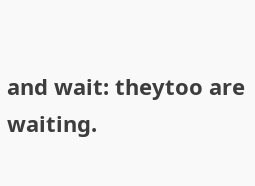and wait: theytoo are waiting.